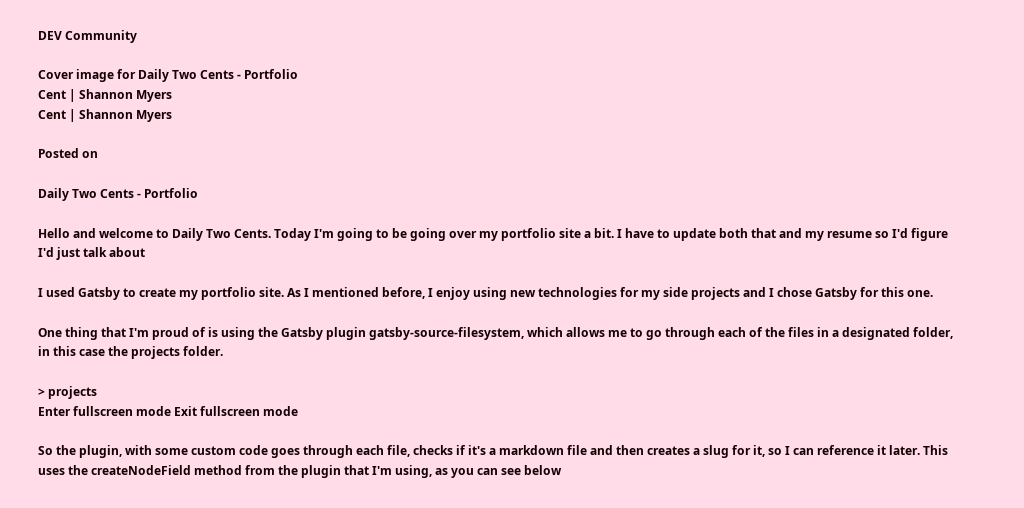DEV Community

Cover image for Daily Two Cents - Portfolio
Cent | Shannon Myers
Cent | Shannon Myers

Posted on

Daily Two Cents - Portfolio

Hello and welcome to Daily Two Cents. Today I'm going to be going over my portfolio site a bit. I have to update both that and my resume so I'd figure I'd just talk about

I used Gatsby to create my portfolio site. As I mentioned before, I enjoy using new technologies for my side projects and I chose Gatsby for this one.

One thing that I'm proud of is using the Gatsby plugin gatsby-source-filesystem, which allows me to go through each of the files in a designated folder, in this case the projects folder.

> projects
Enter fullscreen mode Exit fullscreen mode

So the plugin, with some custom code goes through each file, checks if it's a markdown file and then creates a slug for it, so I can reference it later. This uses the createNodeField method from the plugin that I'm using, as you can see below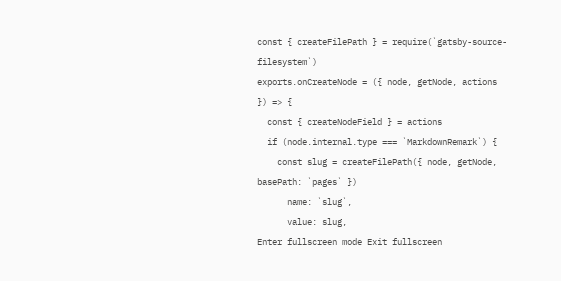const { createFilePath } = require(`gatsby-source-filesystem`)
exports.onCreateNode = ({ node, getNode, actions }) => {
  const { createNodeField } = actions
  if (node.internal.type === `MarkdownRemark`) {
    const slug = createFilePath({ node, getNode, basePath: `pages` })
      name: `slug`,
      value: slug,
Enter fullscreen mode Exit fullscreen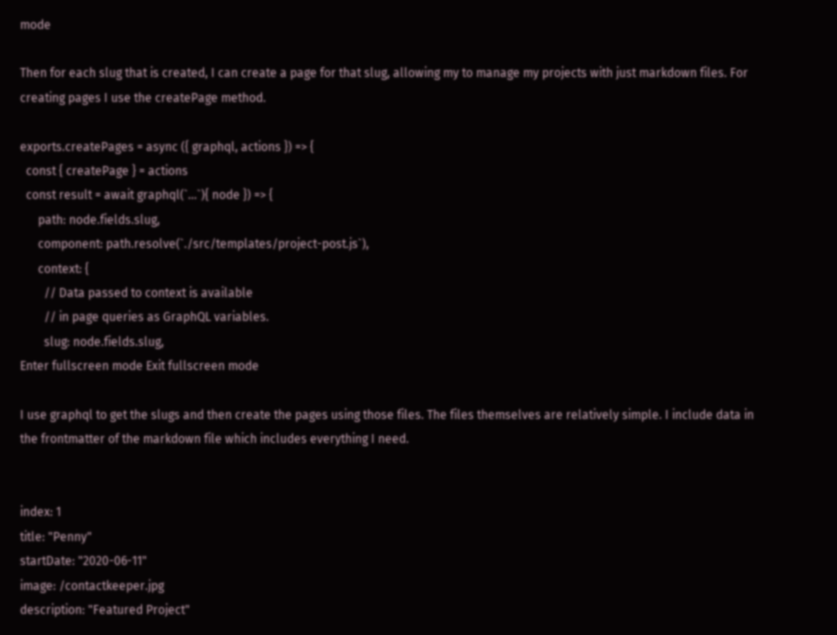mode

Then for each slug that is created, I can create a page for that slug, allowing my to manage my projects with just markdown files. For creating pages I use the createPage method.

exports.createPages = async ({ graphql, actions }) => {
  const { createPage } = actions
  const result = await graphql(`...`){ node }) => {
      path: node.fields.slug,
      component: path.resolve(`./src/templates/project-post.js`),
      context: {
        // Data passed to context is available
        // in page queries as GraphQL variables.
        slug: node.fields.slug,
Enter fullscreen mode Exit fullscreen mode

I use graphql to get the slugs and then create the pages using those files. The files themselves are relatively simple. I include data in the frontmatter of the markdown file which includes everything I need.


index: 1
title: "Penny"
startDate: "2020-06-11"
image: /contactkeeper.jpg
description: "Featured Project"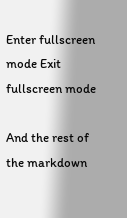Enter fullscreen mode Exit fullscreen mode

And the rest of the markdown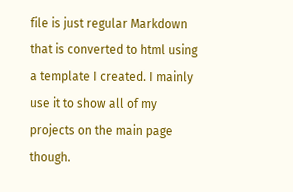file is just regular Markdown that is converted to html using a template I created. I mainly use it to show all of my projects on the main page though.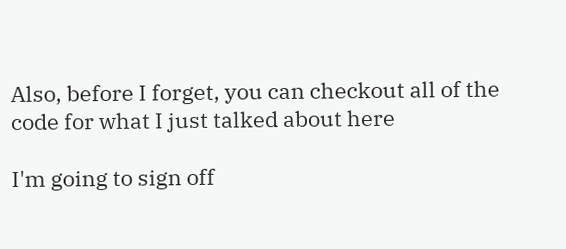Also, before I forget, you can checkout all of the code for what I just talked about here

I'm going to sign off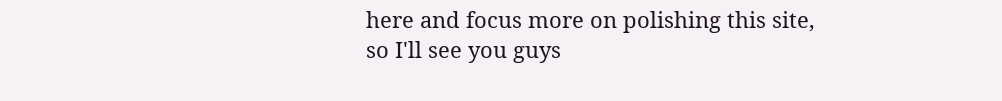here and focus more on polishing this site, so I'll see you guys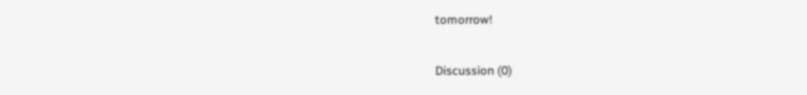tomorrow!

Discussion (0)